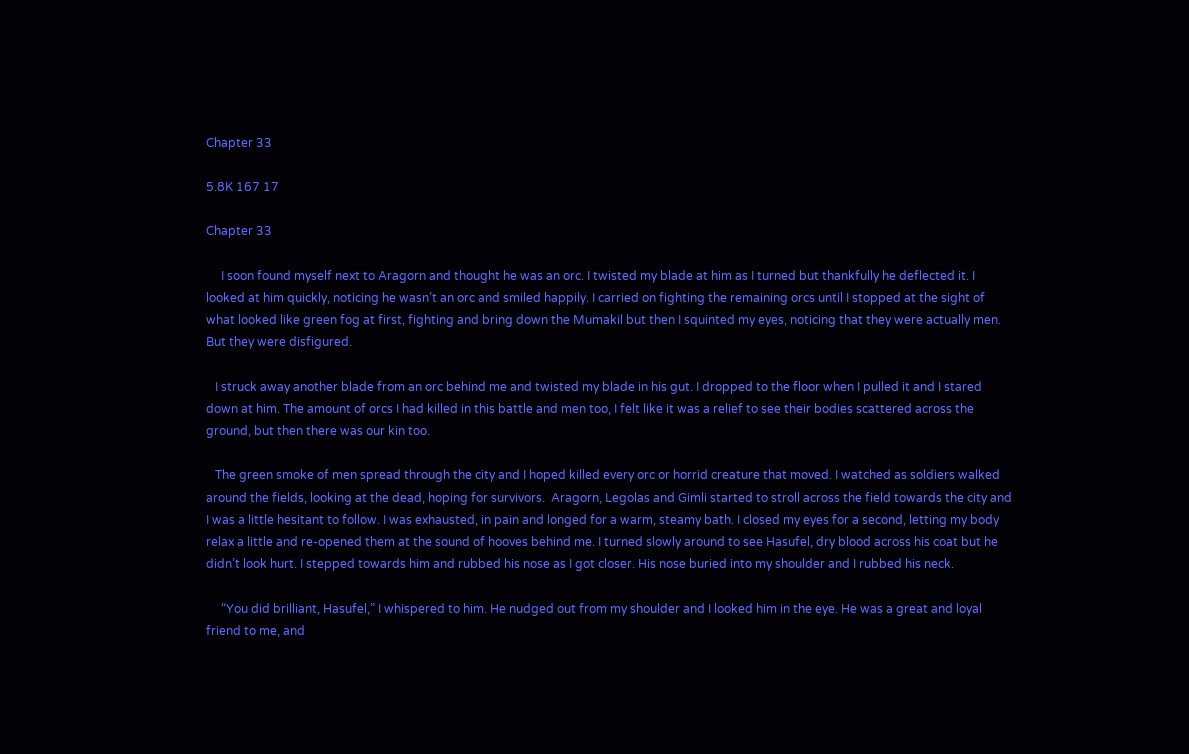Chapter 33

5.8K 167 17

Chapter 33

     I soon found myself next to Aragorn and thought he was an orc. I twisted my blade at him as I turned but thankfully he deflected it. I looked at him quickly, noticing he wasn’t an orc and smiled happily. I carried on fighting the remaining orcs until I stopped at the sight of what looked like green fog at first, fighting and bring down the Mumakil but then I squinted my eyes, noticing that they were actually men. But they were disfigured.

   I struck away another blade from an orc behind me and twisted my blade in his gut. I dropped to the floor when I pulled it and I stared down at him. The amount of orcs I had killed in this battle and men too, I felt like it was a relief to see their bodies scattered across the ground, but then there was our kin too.

   The green smoke of men spread through the city and I hoped killed every orc or horrid creature that moved. I watched as soldiers walked around the fields, looking at the dead, hoping for survivors.  Aragorn, Legolas and Gimli started to stroll across the field towards the city and I was a little hesitant to follow. I was exhausted, in pain and longed for a warm, steamy bath. I closed my eyes for a second, letting my body relax a little and re-opened them at the sound of hooves behind me. I turned slowly around to see Hasufel, dry blood across his coat but he didn’t look hurt. I stepped towards him and rubbed his nose as I got closer. His nose buried into my shoulder and I rubbed his neck.

     “You did brilliant, Hasufel,” I whispered to him. He nudged out from my shoulder and I looked him in the eye. He was a great and loyal friend to me, and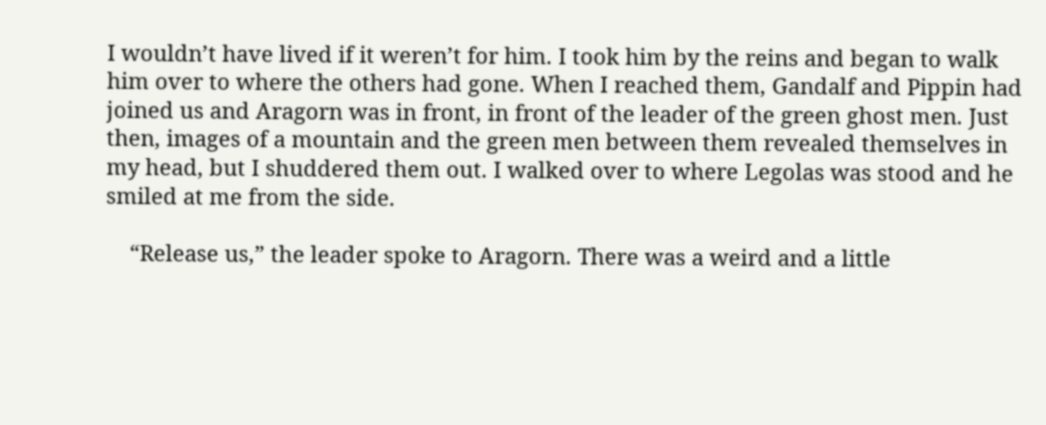I wouldn’t have lived if it weren’t for him. I took him by the reins and began to walk him over to where the others had gone. When I reached them, Gandalf and Pippin had joined us and Aragorn was in front, in front of the leader of the green ghost men. Just then, images of a mountain and the green men between them revealed themselves in my head, but I shuddered them out. I walked over to where Legolas was stood and he smiled at me from the side.

    “Release us,” the leader spoke to Aragorn. There was a weird and a little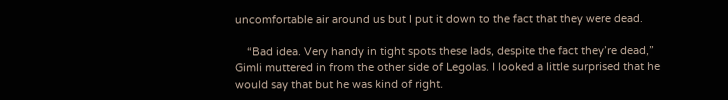uncomfortable air around us but I put it down to the fact that they were dead.

    “Bad idea. Very handy in tight spots these lads, despite the fact they’re dead,” Gimli muttered in from the other side of Legolas. I looked a little surprised that he would say that but he was kind of right.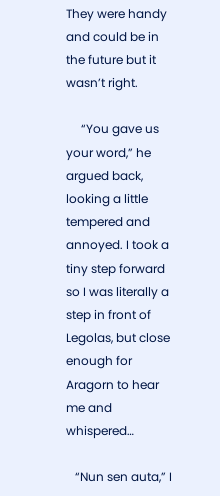They were handy and could be in the future but it wasn’t right.

     “You gave us your word,” he argued back, looking a little tempered and annoyed. I took a tiny step forward so I was literally a step in front of Legolas, but close enough for Aragorn to hear me and whispered…

   “Nun sen auta,” I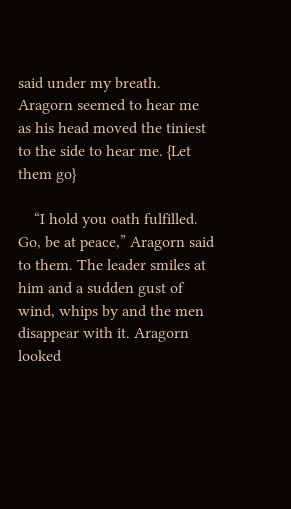said under my breath. Aragorn seemed to hear me as his head moved the tiniest to the side to hear me. {Let them go}

    “I hold you oath fulfilled. Go, be at peace,” Aragorn said to them. The leader smiles at him and a sudden gust of wind, whips by and the men disappear with it. Aragorn looked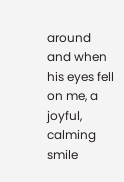around and when his eyes fell on me, a joyful, calming smile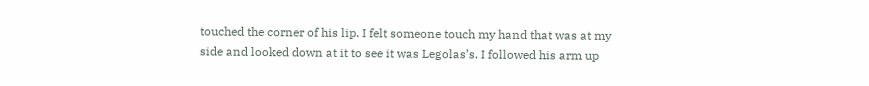touched the corner of his lip. I felt someone touch my hand that was at my side and looked down at it to see it was Legolas’s. I followed his arm up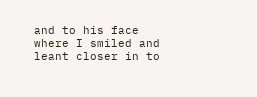and to his face where I smiled and leant closer in to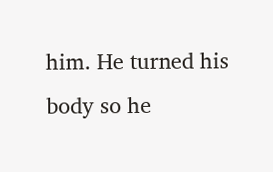him. He turned his body so he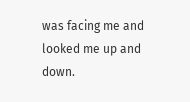was facing me and looked me up and down.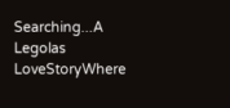Searching...A Legolas LoveStoryWhere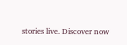stories live. Discover now